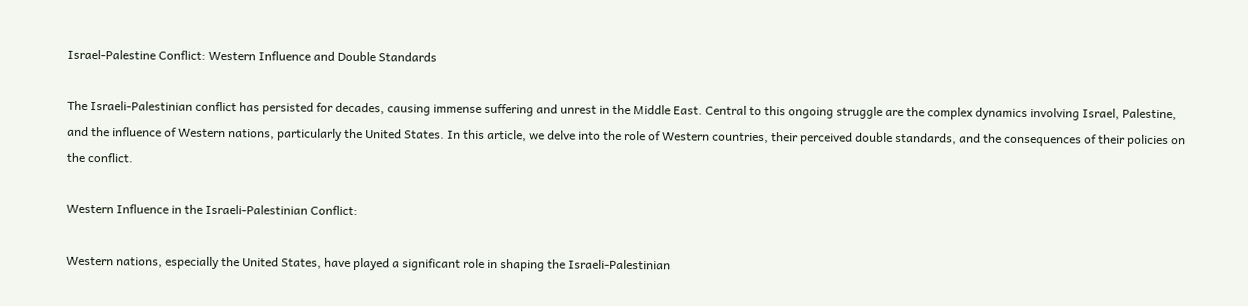Israel-Palestine Conflict: Western Influence and Double Standards

The Israeli-Palestinian conflict has persisted for decades, causing immense suffering and unrest in the Middle East. Central to this ongoing struggle are the complex dynamics involving Israel, Palestine, and the influence of Western nations, particularly the United States. In this article, we delve into the role of Western countries, their perceived double standards, and the consequences of their policies on the conflict.

Western Influence in the Israeli-Palestinian Conflict:

Western nations, especially the United States, have played a significant role in shaping the Israeli-Palestinian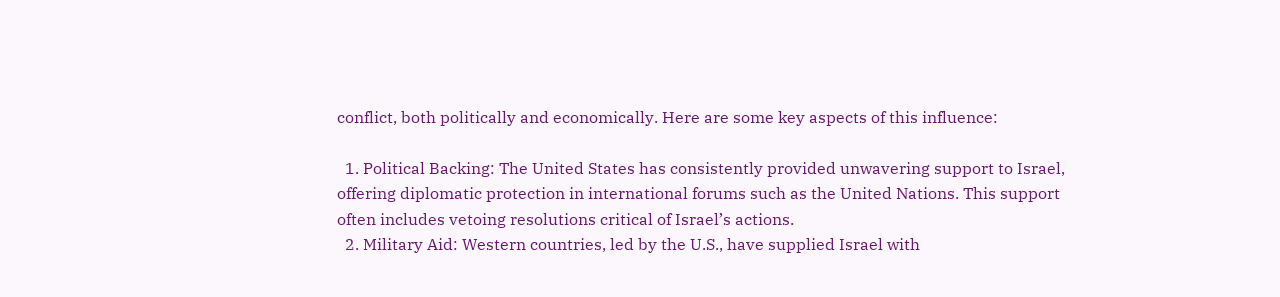conflict, both politically and economically. Here are some key aspects of this influence:

  1. Political Backing: The United States has consistently provided unwavering support to Israel, offering diplomatic protection in international forums such as the United Nations. This support often includes vetoing resolutions critical of Israel’s actions.
  2. Military Aid: Western countries, led by the U.S., have supplied Israel with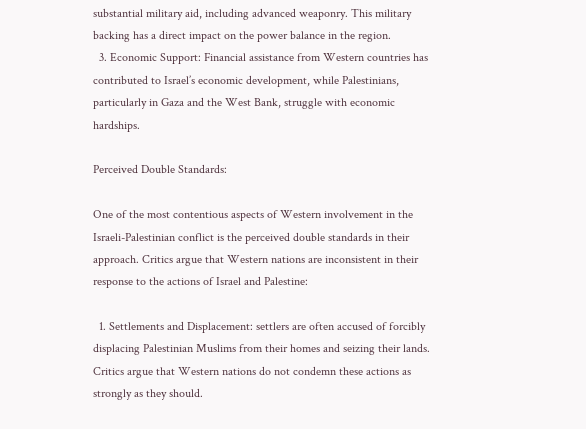substantial military aid, including advanced weaponry. This military backing has a direct impact on the power balance in the region.
  3. Economic Support: Financial assistance from Western countries has contributed to Israel’s economic development, while Palestinians, particularly in Gaza and the West Bank, struggle with economic hardships.

Perceived Double Standards:

One of the most contentious aspects of Western involvement in the Israeli-Palestinian conflict is the perceived double standards in their approach. Critics argue that Western nations are inconsistent in their response to the actions of Israel and Palestine:

  1. Settlements and Displacement: settlers are often accused of forcibly displacing Palestinian Muslims from their homes and seizing their lands. Critics argue that Western nations do not condemn these actions as strongly as they should.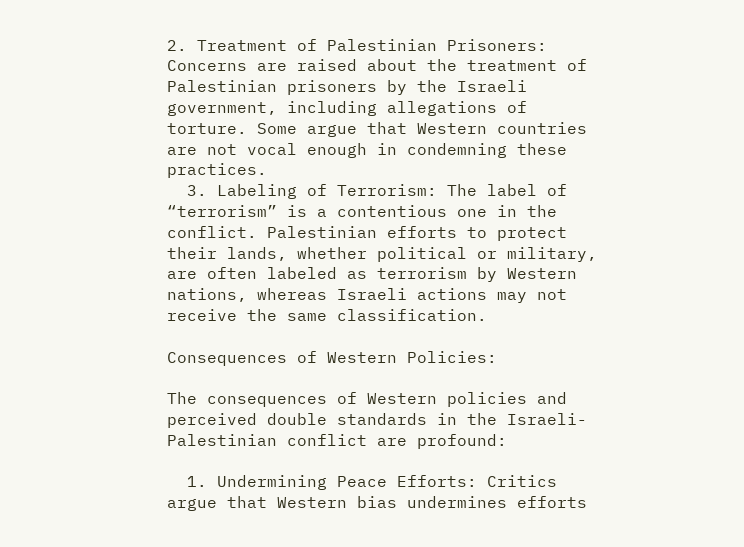2. Treatment of Palestinian Prisoners: Concerns are raised about the treatment of Palestinian prisoners by the Israeli government, including allegations of torture. Some argue that Western countries are not vocal enough in condemning these practices.
  3. Labeling of Terrorism: The label of “terrorism” is a contentious one in the conflict. Palestinian efforts to protect their lands, whether political or military, are often labeled as terrorism by Western nations, whereas Israeli actions may not receive the same classification.

Consequences of Western Policies:

The consequences of Western policies and perceived double standards in the Israeli-Palestinian conflict are profound:

  1. Undermining Peace Efforts: Critics argue that Western bias undermines efforts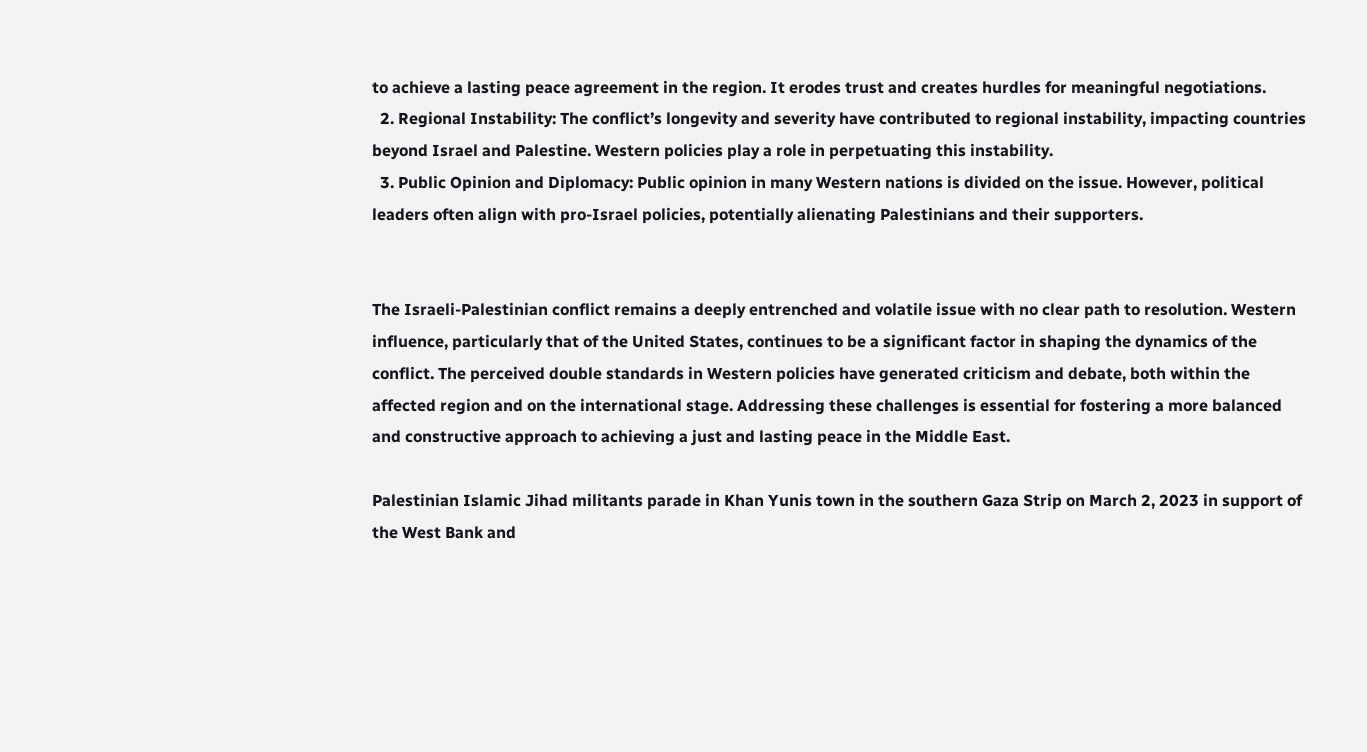to achieve a lasting peace agreement in the region. It erodes trust and creates hurdles for meaningful negotiations.
  2. Regional Instability: The conflict’s longevity and severity have contributed to regional instability, impacting countries beyond Israel and Palestine. Western policies play a role in perpetuating this instability.
  3. Public Opinion and Diplomacy: Public opinion in many Western nations is divided on the issue. However, political leaders often align with pro-Israel policies, potentially alienating Palestinians and their supporters.


The Israeli-Palestinian conflict remains a deeply entrenched and volatile issue with no clear path to resolution. Western influence, particularly that of the United States, continues to be a significant factor in shaping the dynamics of the conflict. The perceived double standards in Western policies have generated criticism and debate, both within the affected region and on the international stage. Addressing these challenges is essential for fostering a more balanced and constructive approach to achieving a just and lasting peace in the Middle East.

Palestinian Islamic Jihad militants parade in Khan Yunis town in the southern Gaza Strip on March 2, 2023 in support of the West Bank and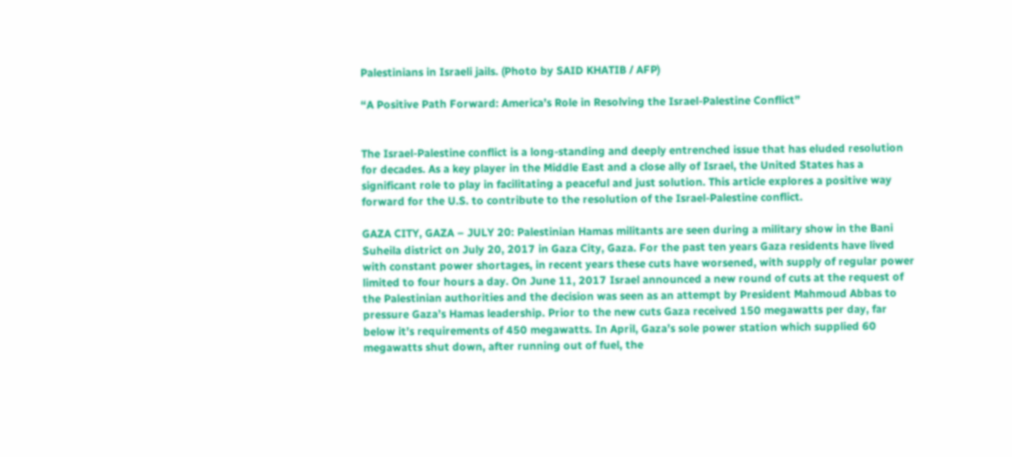Palestinians in Israeli jails. (Photo by SAID KHATIB / AFP)

“A Positive Path Forward: America’s Role in Resolving the Israel-Palestine Conflict”


The Israel-Palestine conflict is a long-standing and deeply entrenched issue that has eluded resolution for decades. As a key player in the Middle East and a close ally of Israel, the United States has a significant role to play in facilitating a peaceful and just solution. This article explores a positive way forward for the U.S. to contribute to the resolution of the Israel-Palestine conflict.

GAZA CITY, GAZA – JULY 20: Palestinian Hamas militants are seen during a military show in the Bani Suheila district on July 20, 2017 in Gaza City, Gaza. For the past ten years Gaza residents have lived with constant power shortages, in recent years these cuts have worsened, with supply of regular power limited to four hours a day. On June 11, 2017 Israel announced a new round of cuts at the request of the Palestinian authorities and the decision was seen as an attempt by President Mahmoud Abbas to pressure Gaza’s Hamas leadership. Prior to the new cuts Gaza received 150 megawatts per day, far below it’s requirements of 450 megawatts. In April, Gaza’s sole power station which supplied 60 megawatts shut down, after running out of fuel, the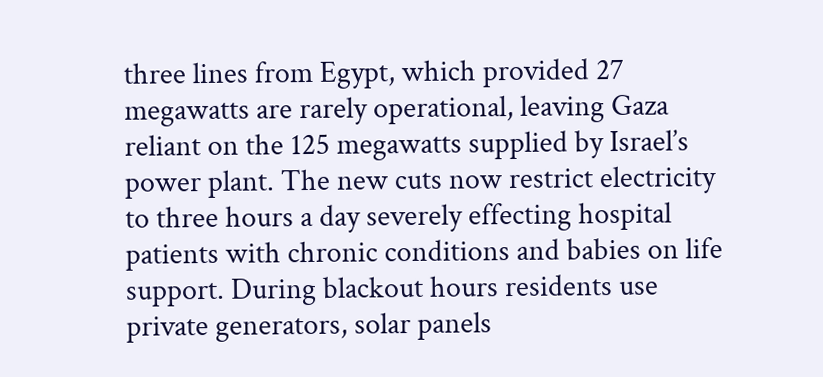three lines from Egypt, which provided 27 megawatts are rarely operational, leaving Gaza reliant on the 125 megawatts supplied by Israel’s power plant. The new cuts now restrict electricity to three hours a day severely effecting hospital patients with chronic conditions and babies on life support. During blackout hours residents use private generators, solar panels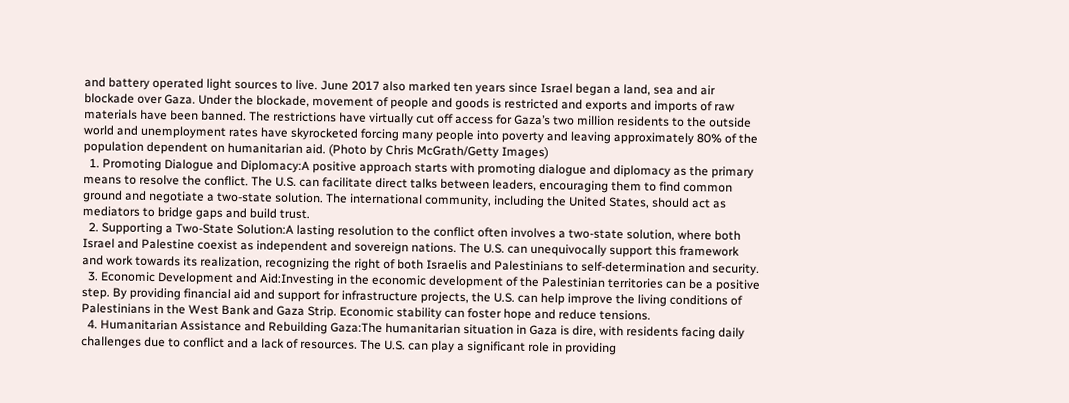and battery operated light sources to live. June 2017 also marked ten years since Israel began a land, sea and air blockade over Gaza. Under the blockade, movement of people and goods is restricted and exports and imports of raw materials have been banned. The restrictions have virtually cut off access for Gaza’s two million residents to the outside world and unemployment rates have skyrocketed forcing many people into poverty and leaving approximately 80% of the population dependent on humanitarian aid. (Photo by Chris McGrath/Getty Images)
  1. Promoting Dialogue and Diplomacy:A positive approach starts with promoting dialogue and diplomacy as the primary means to resolve the conflict. The U.S. can facilitate direct talks between leaders, encouraging them to find common ground and negotiate a two-state solution. The international community, including the United States, should act as mediators to bridge gaps and build trust.
  2. Supporting a Two-State Solution:A lasting resolution to the conflict often involves a two-state solution, where both Israel and Palestine coexist as independent and sovereign nations. The U.S. can unequivocally support this framework and work towards its realization, recognizing the right of both Israelis and Palestinians to self-determination and security.
  3. Economic Development and Aid:Investing in the economic development of the Palestinian territories can be a positive step. By providing financial aid and support for infrastructure projects, the U.S. can help improve the living conditions of Palestinians in the West Bank and Gaza Strip. Economic stability can foster hope and reduce tensions.
  4. Humanitarian Assistance and Rebuilding Gaza:The humanitarian situation in Gaza is dire, with residents facing daily challenges due to conflict and a lack of resources. The U.S. can play a significant role in providing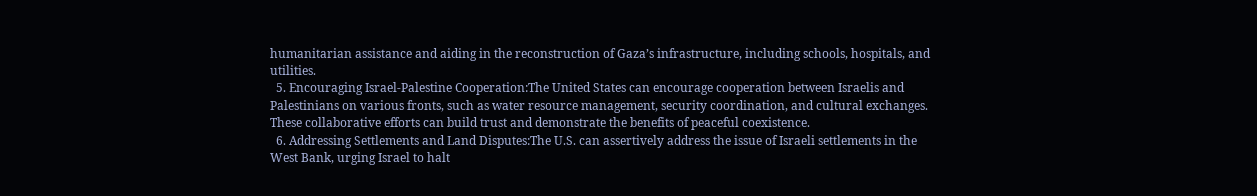humanitarian assistance and aiding in the reconstruction of Gaza’s infrastructure, including schools, hospitals, and utilities.
  5. Encouraging Israel-Palestine Cooperation:The United States can encourage cooperation between Israelis and Palestinians on various fronts, such as water resource management, security coordination, and cultural exchanges. These collaborative efforts can build trust and demonstrate the benefits of peaceful coexistence.
  6. Addressing Settlements and Land Disputes:The U.S. can assertively address the issue of Israeli settlements in the West Bank, urging Israel to halt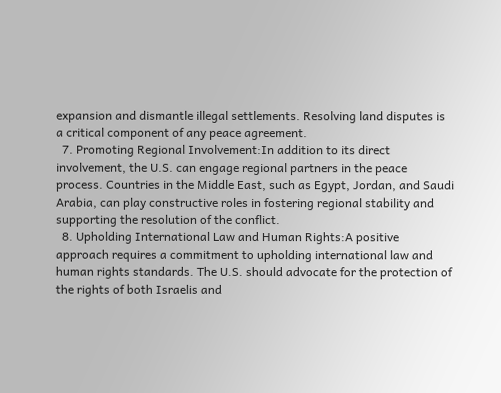expansion and dismantle illegal settlements. Resolving land disputes is a critical component of any peace agreement.
  7. Promoting Regional Involvement:In addition to its direct involvement, the U.S. can engage regional partners in the peace process. Countries in the Middle East, such as Egypt, Jordan, and Saudi Arabia, can play constructive roles in fostering regional stability and supporting the resolution of the conflict.
  8. Upholding International Law and Human Rights:A positive approach requires a commitment to upholding international law and human rights standards. The U.S. should advocate for the protection of the rights of both Israelis and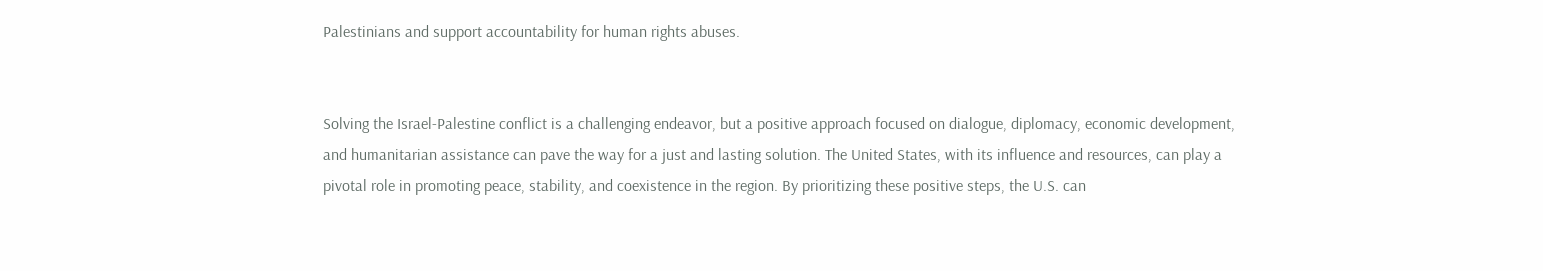Palestinians and support accountability for human rights abuses.


Solving the Israel-Palestine conflict is a challenging endeavor, but a positive approach focused on dialogue, diplomacy, economic development, and humanitarian assistance can pave the way for a just and lasting solution. The United States, with its influence and resources, can play a pivotal role in promoting peace, stability, and coexistence in the region. By prioritizing these positive steps, the U.S. can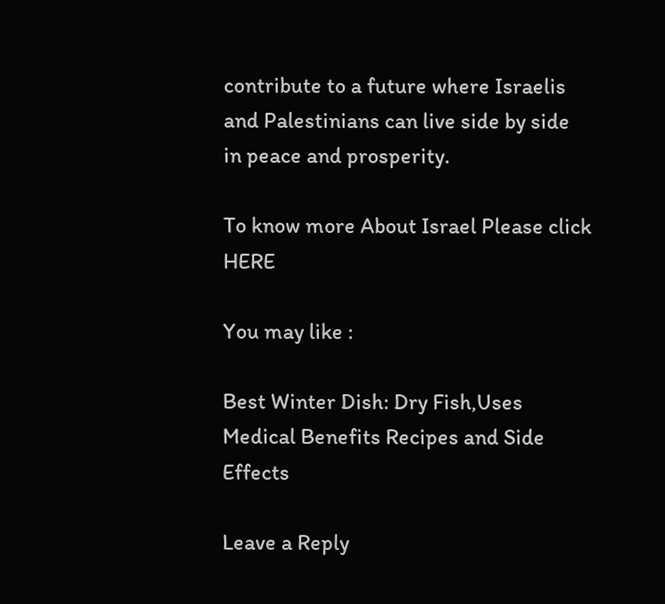contribute to a future where Israelis and Palestinians can live side by side in peace and prosperity.

To know more About Israel Please click HERE

You may like :

Best Winter Dish: Dry Fish,Uses Medical Benefits Recipes and Side Effects

Leave a Reply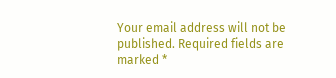Your email address will not be published. Required fields are marked *